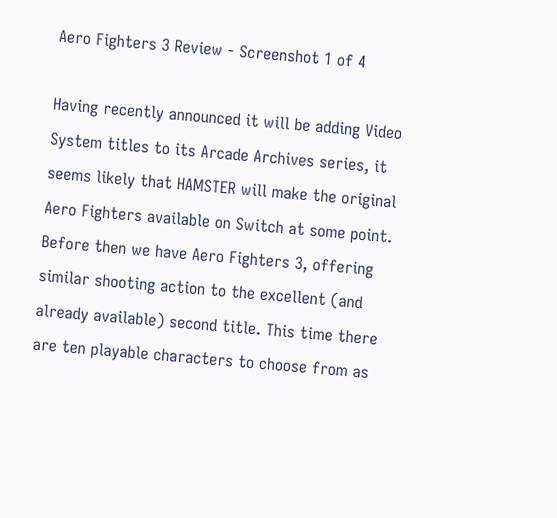Aero Fighters 3 Review - Screenshot 1 of 4

Having recently announced it will be adding Video System titles to its Arcade Archives series, it seems likely that HAMSTER will make the original Aero Fighters available on Switch at some point. Before then we have Aero Fighters 3, offering similar shooting action to the excellent (and already available) second title. This time there are ten playable characters to choose from as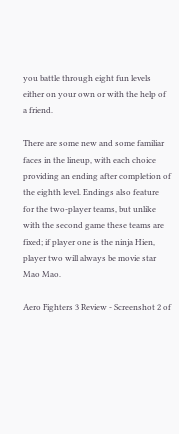you battle through eight fun levels either on your own or with the help of a friend.

There are some new and some familiar faces in the lineup, with each choice providing an ending after completion of the eighth level. Endings also feature for the two-player teams, but unlike with the second game these teams are fixed; if player one is the ninja Hien, player two will always be movie star Mao Mao.

Aero Fighters 3 Review - Screenshot 2 of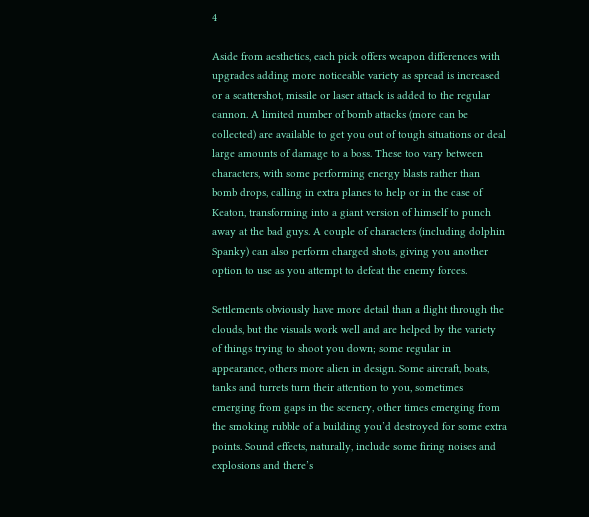4

Aside from aesthetics, each pick offers weapon differences with upgrades adding more noticeable variety as spread is increased or a scattershot, missile or laser attack is added to the regular cannon. A limited number of bomb attacks (more can be collected) are available to get you out of tough situations or deal large amounts of damage to a boss. These too vary between characters, with some performing energy blasts rather than bomb drops, calling in extra planes to help or in the case of Keaton, transforming into a giant version of himself to punch away at the bad guys. A couple of characters (including dolphin Spanky) can also perform charged shots, giving you another option to use as you attempt to defeat the enemy forces.

Settlements obviously have more detail than a flight through the clouds, but the visuals work well and are helped by the variety of things trying to shoot you down; some regular in appearance, others more alien in design. Some aircraft, boats, tanks and turrets turn their attention to you, sometimes emerging from gaps in the scenery, other times emerging from the smoking rubble of a building you’d destroyed for some extra points. Sound effects, naturally, include some firing noises and explosions and there’s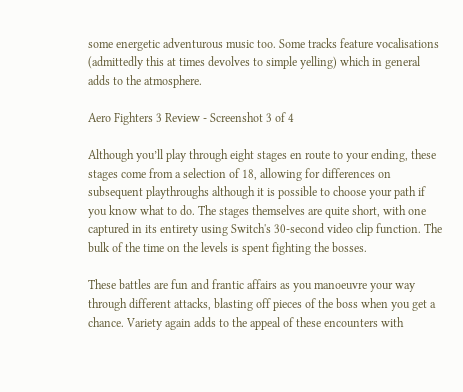some energetic adventurous music too. Some tracks feature vocalisations (admittedly this at times devolves to simple yelling) which in general adds to the atmosphere.

Aero Fighters 3 Review - Screenshot 3 of 4

Although you’ll play through eight stages en route to your ending, these stages come from a selection of 18, allowing for differences on subsequent playthroughs although it is possible to choose your path if you know what to do. The stages themselves are quite short, with one captured in its entirety using Switch's 30-second video clip function. The bulk of the time on the levels is spent fighting the bosses.

These battles are fun and frantic affairs as you manoeuvre your way through different attacks, blasting off pieces of the boss when you get a chance. Variety again adds to the appeal of these encounters with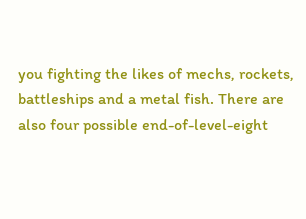you fighting the likes of mechs, rockets, battleships and a metal fish. There are also four possible end-of-level-eight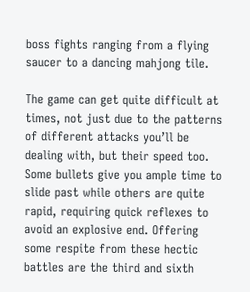boss fights ranging from a flying saucer to a dancing mahjong tile.

The game can get quite difficult at times, not just due to the patterns of different attacks you’ll be dealing with, but their speed too. Some bullets give you ample time to slide past while others are quite rapid, requiring quick reflexes to avoid an explosive end. Offering some respite from these hectic battles are the third and sixth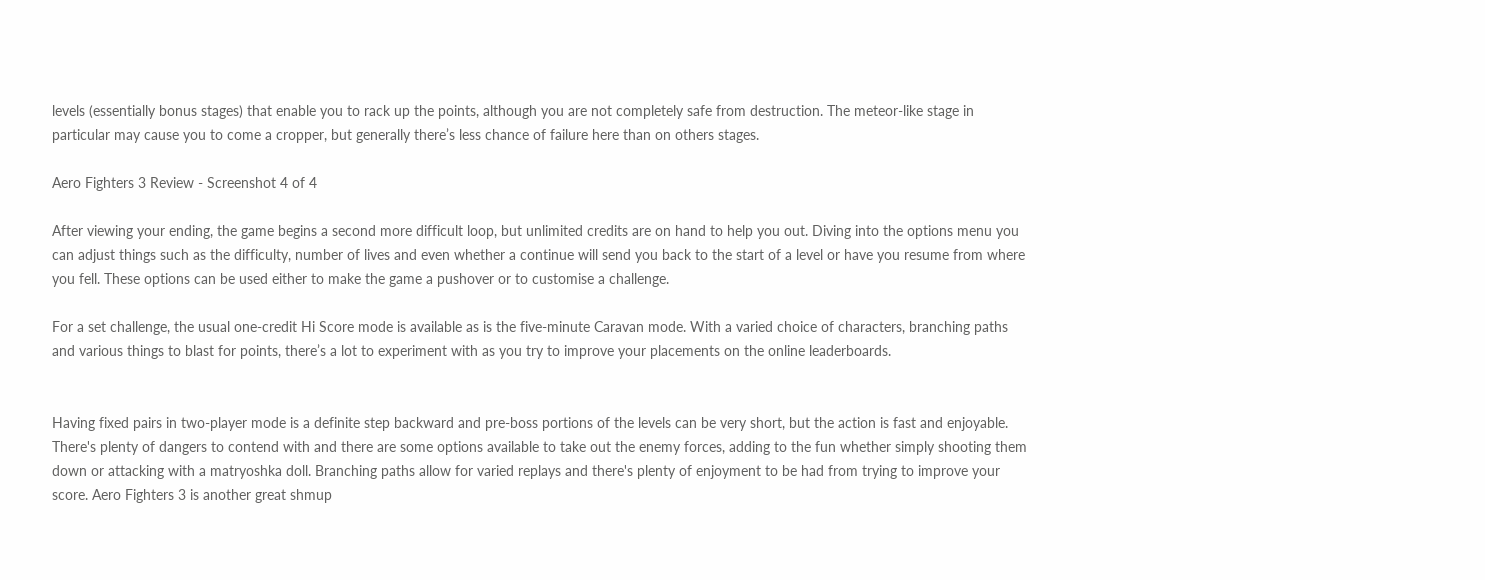levels (essentially bonus stages) that enable you to rack up the points, although you are not completely safe from destruction. The meteor-like stage in particular may cause you to come a cropper, but generally there’s less chance of failure here than on others stages.

Aero Fighters 3 Review - Screenshot 4 of 4

After viewing your ending, the game begins a second more difficult loop, but unlimited credits are on hand to help you out. Diving into the options menu you can adjust things such as the difficulty, number of lives and even whether a continue will send you back to the start of a level or have you resume from where you fell. These options can be used either to make the game a pushover or to customise a challenge.

For a set challenge, the usual one-credit Hi Score mode is available as is the five-minute Caravan mode. With a varied choice of characters, branching paths and various things to blast for points, there’s a lot to experiment with as you try to improve your placements on the online leaderboards.


Having fixed pairs in two-player mode is a definite step backward and pre-boss portions of the levels can be very short, but the action is fast and enjoyable. There's plenty of dangers to contend with and there are some options available to take out the enemy forces, adding to the fun whether simply shooting them down or attacking with a matryoshka doll. Branching paths allow for varied replays and there's plenty of enjoyment to be had from trying to improve your score. Aero Fighters 3 is another great shmup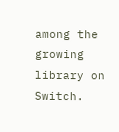among the growing library on Switch.